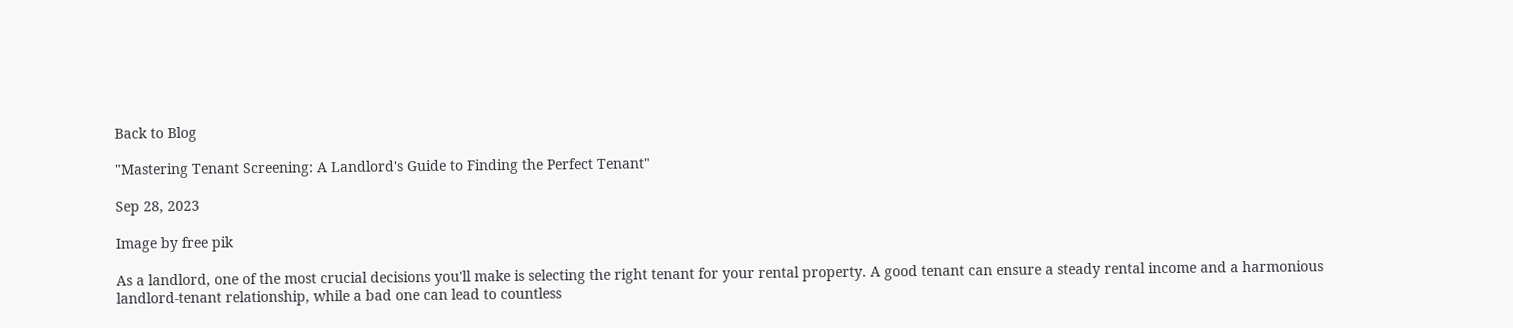Back to Blog

"Mastering Tenant Screening: A Landlord's Guide to Finding the Perfect Tenant"

Sep 28, 2023

Image by free pik

As a landlord, one of the most crucial decisions you'll make is selecting the right tenant for your rental property. A good tenant can ensure a steady rental income and a harmonious landlord-tenant relationship, while a bad one can lead to countless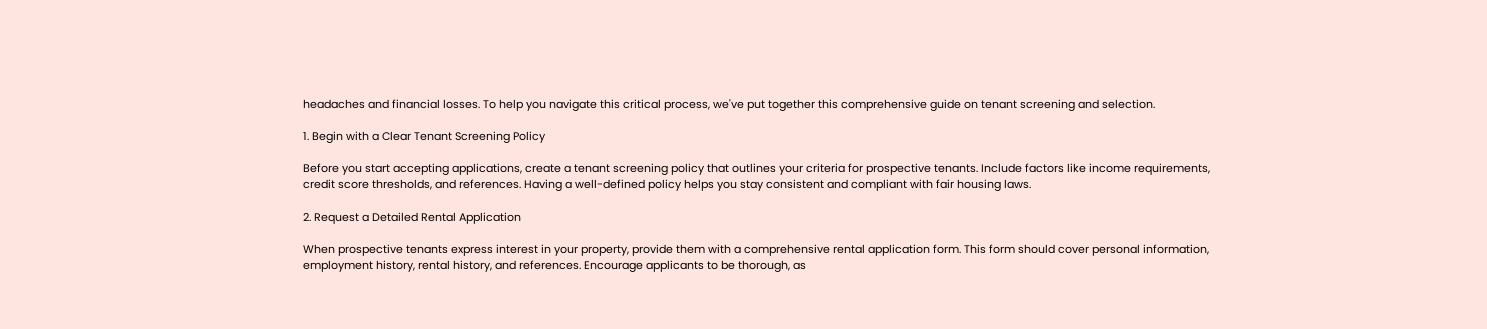headaches and financial losses. To help you navigate this critical process, we've put together this comprehensive guide on tenant screening and selection.

1. Begin with a Clear Tenant Screening Policy

Before you start accepting applications, create a tenant screening policy that outlines your criteria for prospective tenants. Include factors like income requirements, credit score thresholds, and references. Having a well-defined policy helps you stay consistent and compliant with fair housing laws.

2. Request a Detailed Rental Application

When prospective tenants express interest in your property, provide them with a comprehensive rental application form. This form should cover personal information, employment history, rental history, and references. Encourage applicants to be thorough, as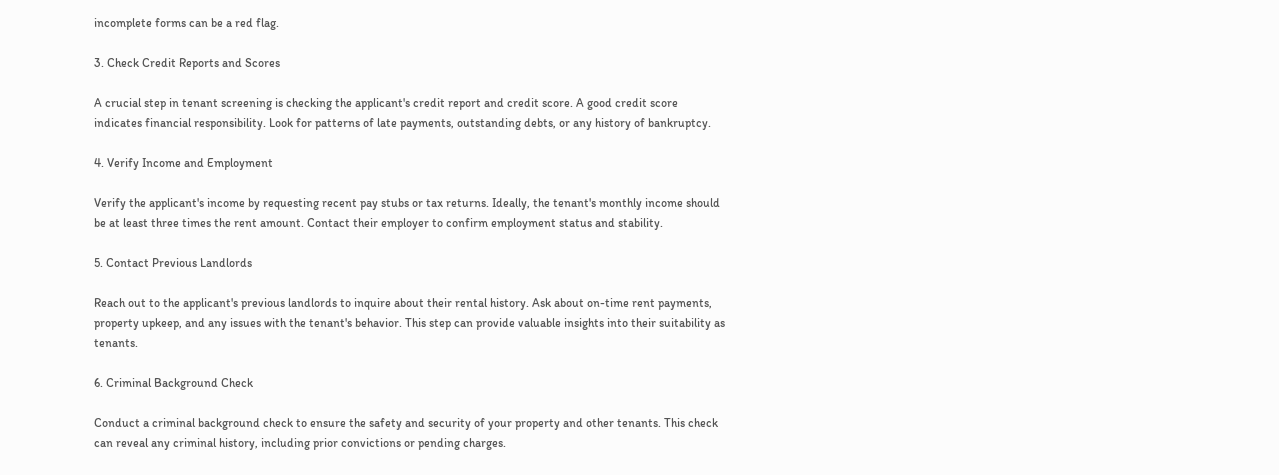incomplete forms can be a red flag.

3. Check Credit Reports and Scores

A crucial step in tenant screening is checking the applicant's credit report and credit score. A good credit score indicates financial responsibility. Look for patterns of late payments, outstanding debts, or any history of bankruptcy.

4. Verify Income and Employment

Verify the applicant's income by requesting recent pay stubs or tax returns. Ideally, the tenant's monthly income should be at least three times the rent amount. Contact their employer to confirm employment status and stability.

5. Contact Previous Landlords

Reach out to the applicant's previous landlords to inquire about their rental history. Ask about on-time rent payments, property upkeep, and any issues with the tenant's behavior. This step can provide valuable insights into their suitability as tenants.

6. Criminal Background Check

Conduct a criminal background check to ensure the safety and security of your property and other tenants. This check can reveal any criminal history, including prior convictions or pending charges.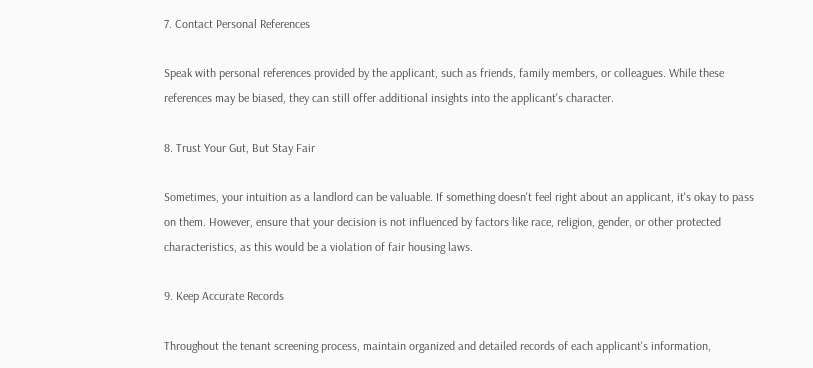7. Contact Personal References

Speak with personal references provided by the applicant, such as friends, family members, or colleagues. While these references may be biased, they can still offer additional insights into the applicant's character.

8. Trust Your Gut, But Stay Fair

Sometimes, your intuition as a landlord can be valuable. If something doesn't feel right about an applicant, it's okay to pass on them. However, ensure that your decision is not influenced by factors like race, religion, gender, or other protected characteristics, as this would be a violation of fair housing laws.

9. Keep Accurate Records

Throughout the tenant screening process, maintain organized and detailed records of each applicant's information,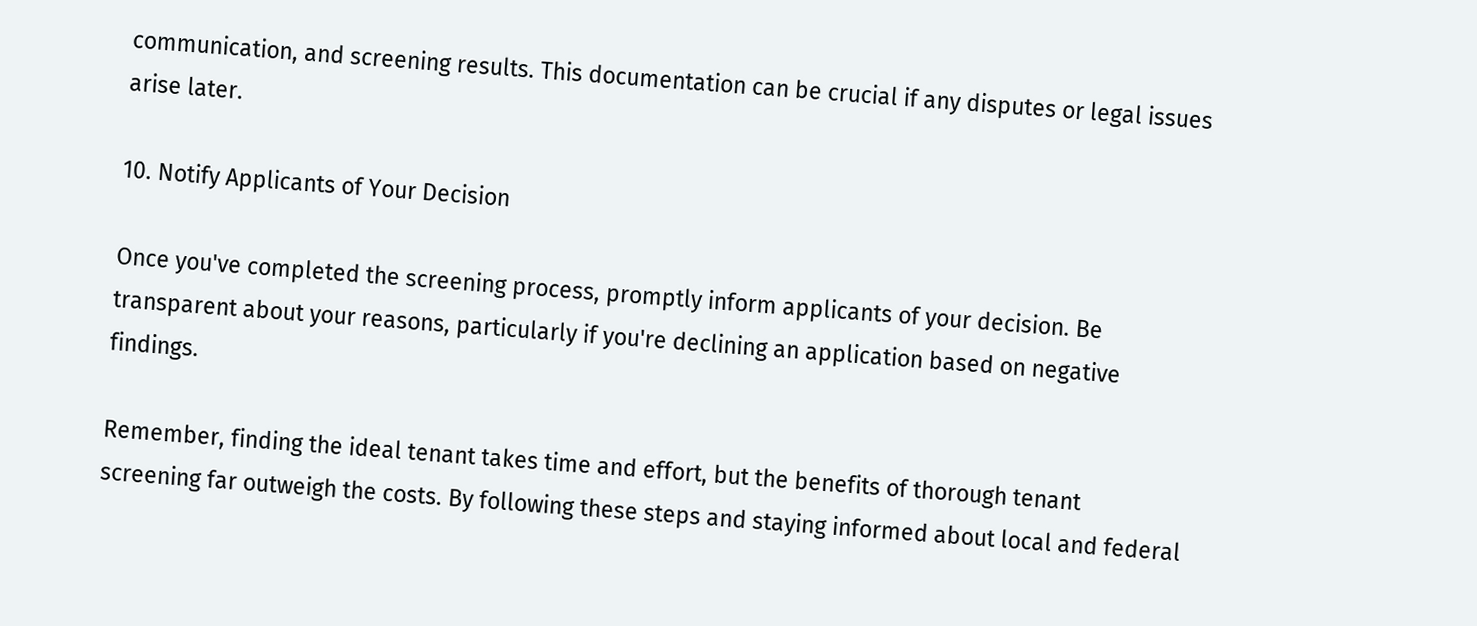communication, and screening results. This documentation can be crucial if any disputes or legal issues arise later.

10. Notify Applicants of Your Decision

Once you've completed the screening process, promptly inform applicants of your decision. Be transparent about your reasons, particularly if you're declining an application based on negative findings.

Remember, finding the ideal tenant takes time and effort, but the benefits of thorough tenant screening far outweigh the costs. By following these steps and staying informed about local and federal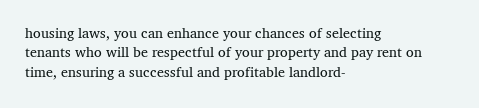housing laws, you can enhance your chances of selecting tenants who will be respectful of your property and pay rent on time, ensuring a successful and profitable landlord-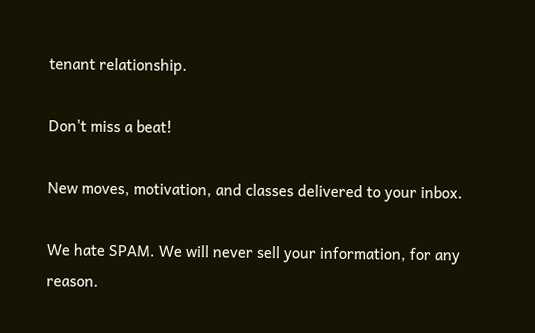tenant relationship.

Don't miss a beat!

New moves, motivation, and classes delivered to your inbox.

We hate SPAM. We will never sell your information, for any reason.